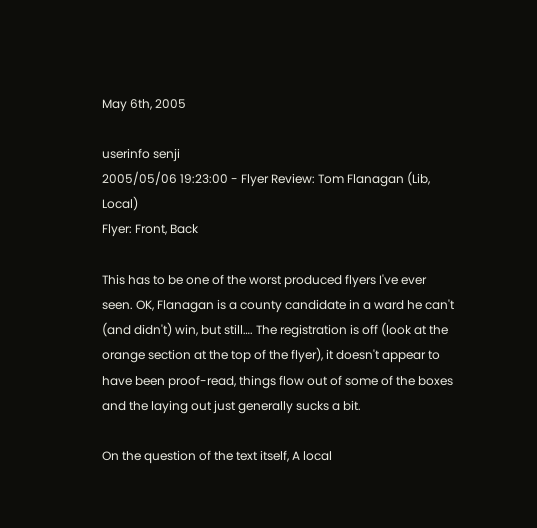May 6th, 2005

userinfo senji
2005/05/06 19:23:00 - Flyer Review: Tom Flanagan (Lib, Local)
Flyer: Front, Back

This has to be one of the worst produced flyers I've ever seen. OK, Flanagan is a county candidate in a ward he can't (and didn't) win, but still…. The registration is off (look at the orange section at the top of the flyer), it doesn't appear to have been proof-read, things flow out of some of the boxes and the laying out just generally sucks a bit.

On the question of the text itself, A local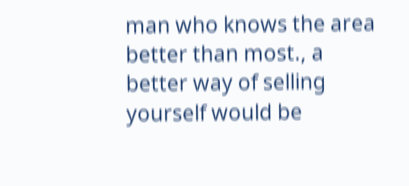man who knows the area better than most., a better way of selling yourself would be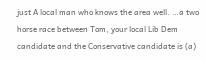just A local man who knows the area well. …a two horse race between Tom, your local Lib Dem candidate and the Conservative candidate is (a)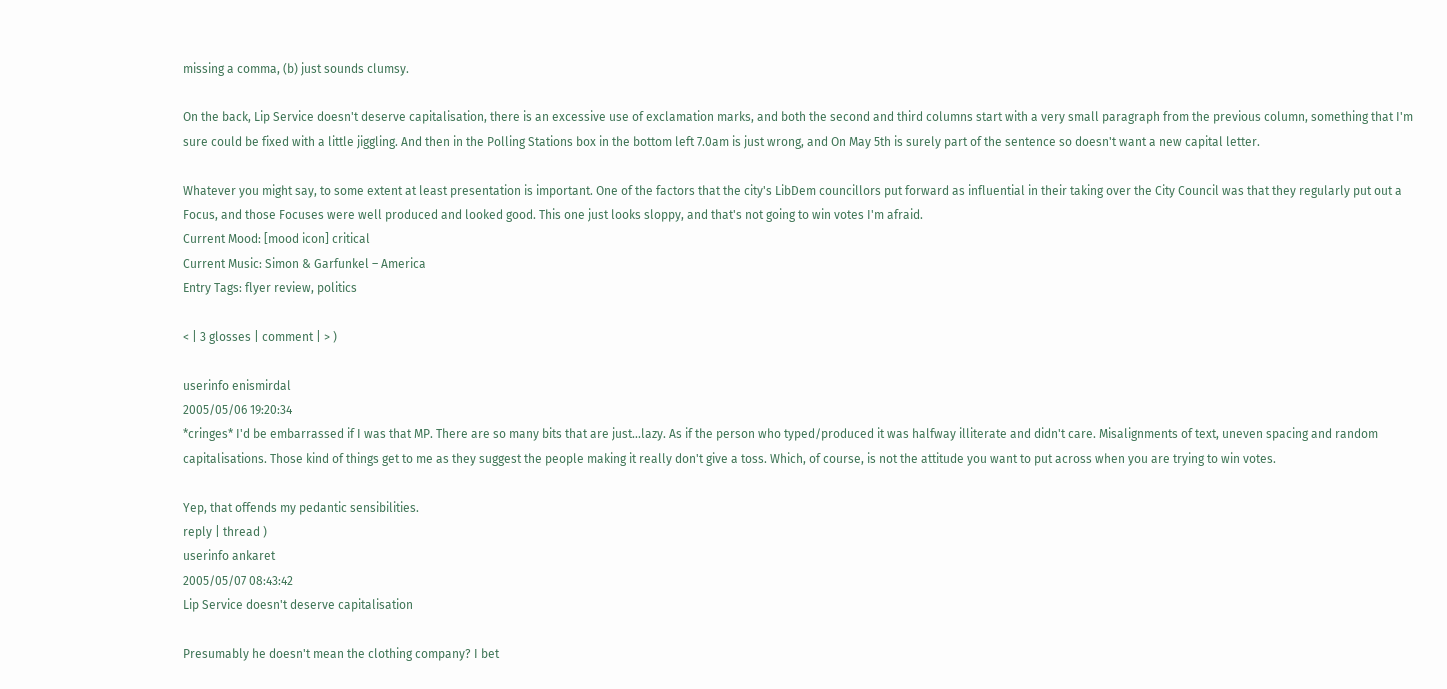missing a comma, (b) just sounds clumsy.

On the back, Lip Service doesn't deserve capitalisation, there is an excessive use of exclamation marks, and both the second and third columns start with a very small paragraph from the previous column, something that I'm sure could be fixed with a little jiggling. And then in the Polling Stations box in the bottom left 7.0am is just wrong, and On May 5th is surely part of the sentence so doesn't want a new capital letter.

Whatever you might say, to some extent at least presentation is important. One of the factors that the city's LibDem councillors put forward as influential in their taking over the City Council was that they regularly put out a Focus, and those Focuses were well produced and looked good. This one just looks sloppy, and that's not going to win votes I'm afraid.
Current Mood: [mood icon] critical
Current Music: Simon & Garfunkel – America
Entry Tags: flyer review, politics

< | 3 glosses | comment | > )

userinfo enismirdal
2005/05/06 19:20:34
*cringes* I'd be embarrassed if I was that MP. There are so many bits that are just...lazy. As if the person who typed/produced it was halfway illiterate and didn't care. Misalignments of text, uneven spacing and random capitalisations. Those kind of things get to me as they suggest the people making it really don't give a toss. Which, of course, is not the attitude you want to put across when you are trying to win votes.

Yep, that offends my pedantic sensibilities.
reply | thread )
userinfo ankaret
2005/05/07 08:43:42
Lip Service doesn't deserve capitalisation

Presumably he doesn't mean the clothing company? I bet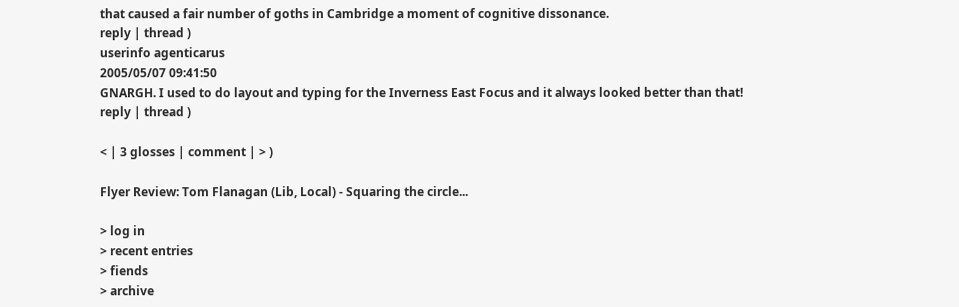that caused a fair number of goths in Cambridge a moment of cognitive dissonance.
reply | thread )
userinfo agenticarus
2005/05/07 09:41:50
GNARGH. I used to do layout and typing for the Inverness East Focus and it always looked better than that!
reply | thread )

< | 3 glosses | comment | > )

Flyer Review: Tom Flanagan (Lib, Local) - Squaring the circle...

> log in
> recent entries
> fiends
> archive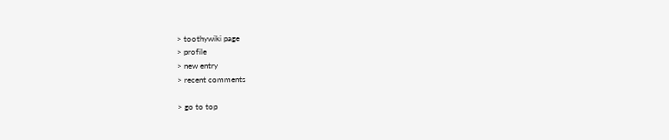> toothywiki page
> profile
> new entry
> recent comments

> go to top